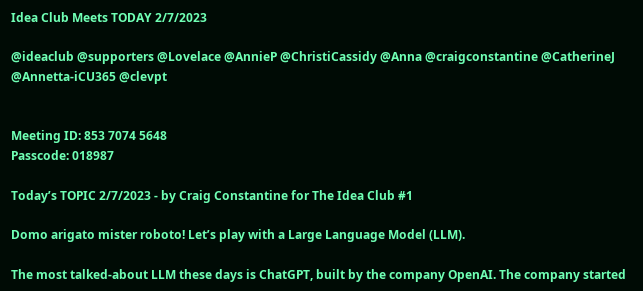Idea Club Meets TODAY 2/7/2023

@ideaclub @supporters @Lovelace @AnnieP @ChristiCassidy @Anna @craigconstantine @CatherineJ @Annetta-iCU365 @clevpt


Meeting ID: 853 7074 5648
Passcode: 018987

Today’s TOPIC 2/7/2023 - by Craig Constantine for The Idea Club #1

Domo arigato mister roboto! Let’s play with a Large Language Model (LLM).

The most talked-about LLM these days is ChatGPT, built by the company OpenAI. The company started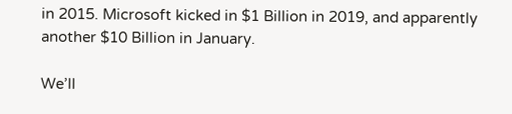in 2015. Microsoft kicked in $1 Billion in 2019, and apparently another $10 Billion in January.

We’ll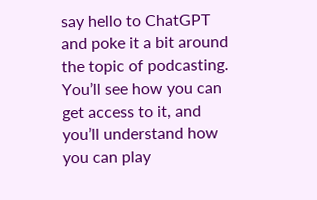say hello to ChatGPT and poke it a bit around the topic of podcasting. You’ll see how you can get access to it, and you’ll understand how you can play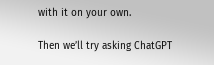with it on your own.

Then we’ll try asking ChatGPT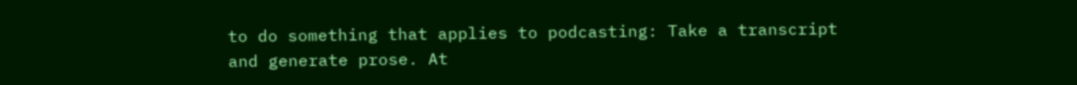to do something that applies to podcasting: Take a transcript and generate prose. At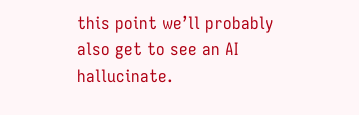this point we’ll probably also get to see an AI hallucinate.